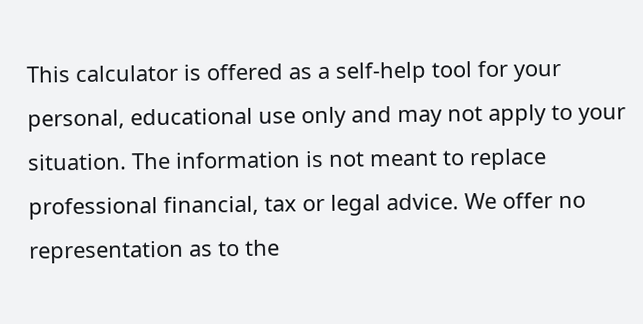This calculator is offered as a self-help tool for your personal, educational use only and may not apply to your situation. The information is not meant to replace professional financial, tax or legal advice. We offer no representation as to the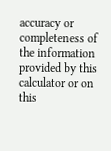accuracy or completeness of the information provided by this calculator or on this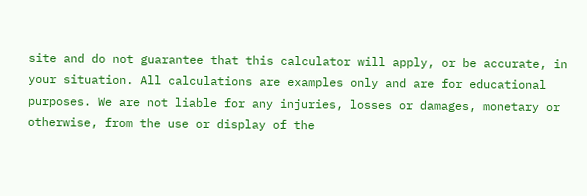site and do not guarantee that this calculator will apply, or be accurate, in your situation. All calculations are examples only and are for educational purposes. We are not liable for any injuries, losses or damages, monetary or otherwise, from the use or display of the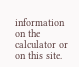information on the calculator or on this site.